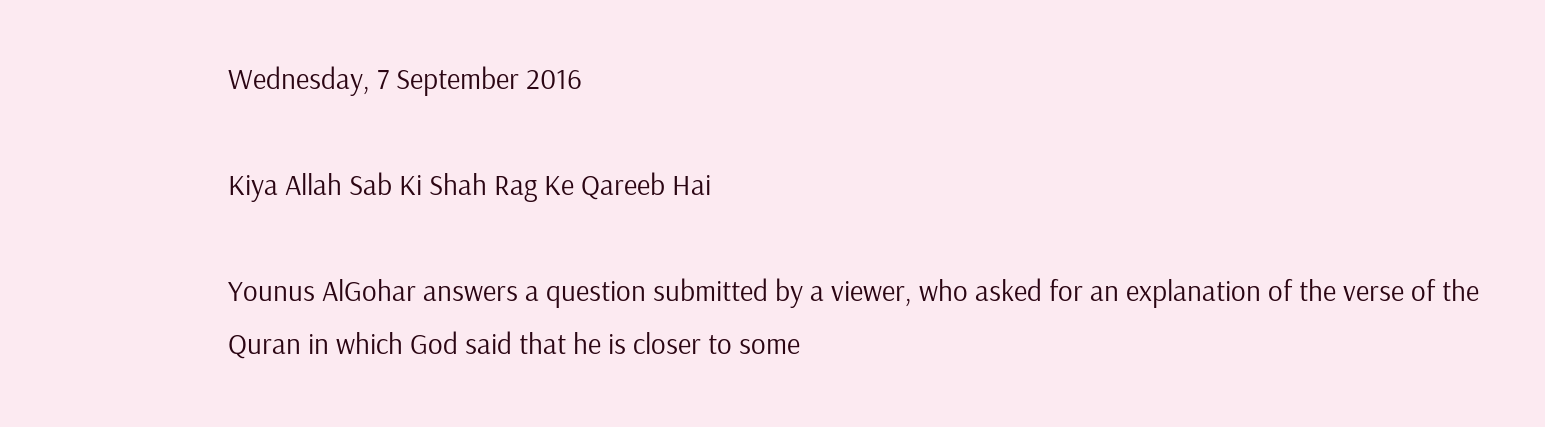Wednesday, 7 September 2016

Kiya Allah Sab Ki Shah Rag Ke Qareeb Hai

Younus AlGohar answers a question submitted by a viewer, who asked for an explanation of the verse of the Quran in which God said that he is closer to some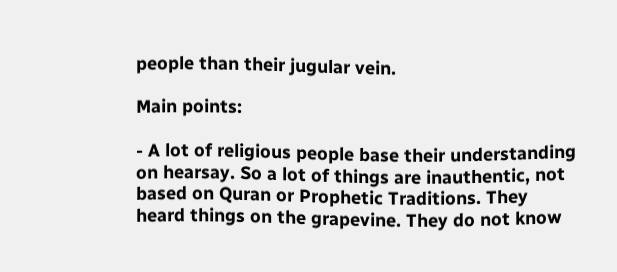people than their jugular vein.

Main points:

- A lot of religious people base their understanding on hearsay. So a lot of things are inauthentic, not based on Quran or Prophetic Traditions. They heard things on the grapevine. They do not know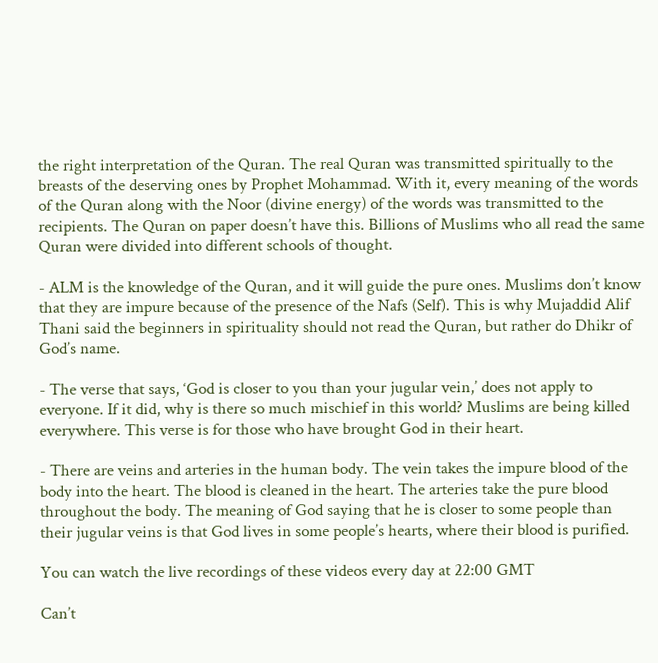the right interpretation of the Quran. The real Quran was transmitted spiritually to the breasts of the deserving ones by Prophet Mohammad. With it, every meaning of the words of the Quran along with the Noor (divine energy) of the words was transmitted to the recipients. The Quran on paper doesn’t have this. Billions of Muslims who all read the same Quran were divided into different schools of thought.

- ALM is the knowledge of the Quran, and it will guide the pure ones. Muslims don’t know that they are impure because of the presence of the Nafs (Self). This is why Mujaddid Alif Thani said the beginners in spirituality should not read the Quran, but rather do Dhikr of God’s name.

- The verse that says, ‘God is closer to you than your jugular vein,’ does not apply to everyone. If it did, why is there so much mischief in this world? Muslims are being killed everywhere. This verse is for those who have brought God in their heart.

- There are veins and arteries in the human body. The vein takes the impure blood of the body into the heart. The blood is cleaned in the heart. The arteries take the pure blood throughout the body. The meaning of God saying that he is closer to some people than their jugular veins is that God lives in some people’s hearts, where their blood is purified.

You can watch the live recordings of these videos every day at 22:00 GMT

Can’t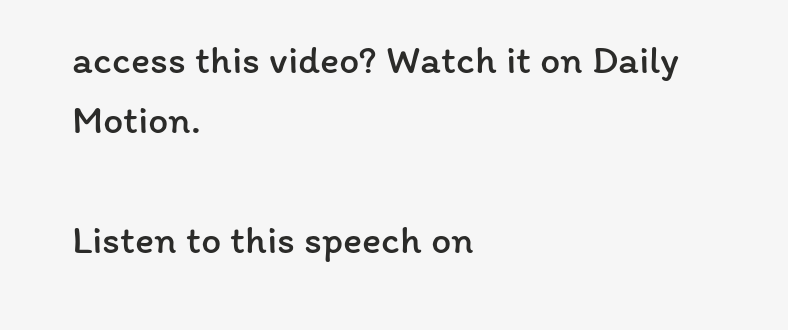access this video? Watch it on Daily Motion.

Listen to this speech on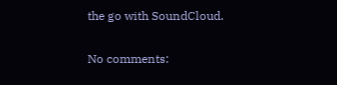the go with SoundCloud.

No comments: